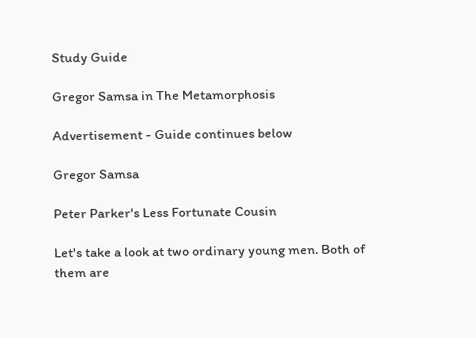Study Guide

Gregor Samsa in The Metamorphosis

Advertisement - Guide continues below

Gregor Samsa

Peter Parker's Less Fortunate Cousin

Let's take a look at two ordinary young men. Both of them are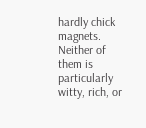hardly chick magnets. Neither of them is particularly witty, rich, or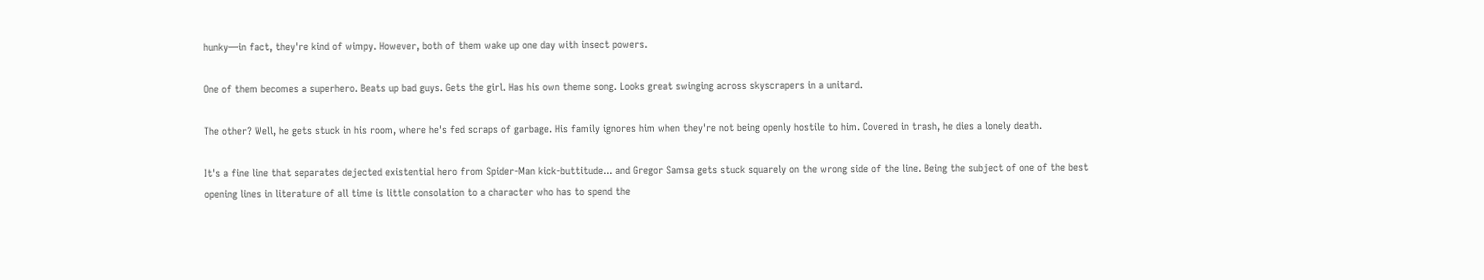hunky—in fact, they're kind of wimpy. However, both of them wake up one day with insect powers.

One of them becomes a superhero. Beats up bad guys. Gets the girl. Has his own theme song. Looks great swinging across skyscrapers in a unitard.

The other? Well, he gets stuck in his room, where he's fed scraps of garbage. His family ignores him when they're not being openly hostile to him. Covered in trash, he dies a lonely death.

It's a fine line that separates dejected existential hero from Spider-Man kick-buttitude... and Gregor Samsa gets stuck squarely on the wrong side of the line. Being the subject of one of the best opening lines in literature of all time is little consolation to a character who has to spend the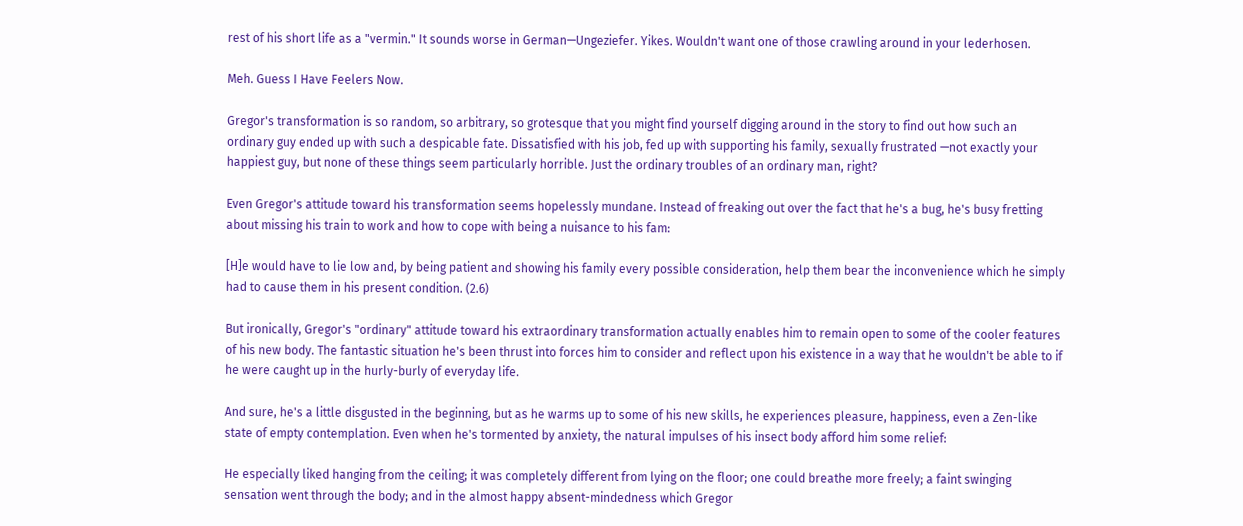rest of his short life as a "vermin." It sounds worse in German—Ungeziefer. Yikes. Wouldn't want one of those crawling around in your lederhosen.

Meh. Guess I Have Feelers Now.

Gregor's transformation is so random, so arbitrary, so grotesque that you might find yourself digging around in the story to find out how such an ordinary guy ended up with such a despicable fate. Dissatisfied with his job, fed up with supporting his family, sexually frustrated —not exactly your happiest guy, but none of these things seem particularly horrible. Just the ordinary troubles of an ordinary man, right?

Even Gregor's attitude toward his transformation seems hopelessly mundane. Instead of freaking out over the fact that he's a bug, he's busy fretting about missing his train to work and how to cope with being a nuisance to his fam:

[H]e would have to lie low and, by being patient and showing his family every possible consideration, help them bear the inconvenience which he simply had to cause them in his present condition. (2.6)

But ironically, Gregor's "ordinary" attitude toward his extraordinary transformation actually enables him to remain open to some of the cooler features of his new body. The fantastic situation he's been thrust into forces him to consider and reflect upon his existence in a way that he wouldn't be able to if he were caught up in the hurly-burly of everyday life.

And sure, he's a little disgusted in the beginning, but as he warms up to some of his new skills, he experiences pleasure, happiness, even a Zen-like state of empty contemplation. Even when he's tormented by anxiety, the natural impulses of his insect body afford him some relief:

He especially liked hanging from the ceiling; it was completely different from lying on the floor; one could breathe more freely; a faint swinging sensation went through the body; and in the almost happy absent-mindedness which Gregor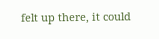felt up there, it could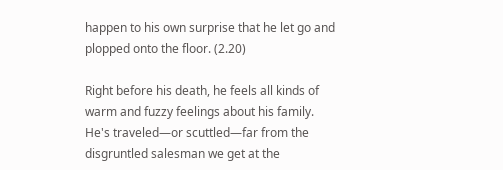happen to his own surprise that he let go and plopped onto the floor. (2.20)

Right before his death, he feels all kinds of warm and fuzzy feelings about his family. He's traveled—or scuttled—far from the disgruntled salesman we get at the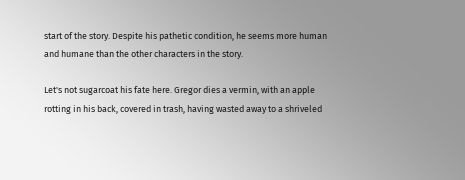start of the story. Despite his pathetic condition, he seems more human and humane than the other characters in the story.

Let's not sugarcoat his fate here. Gregor dies a vermin, with an apple rotting in his back, covered in trash, having wasted away to a shriveled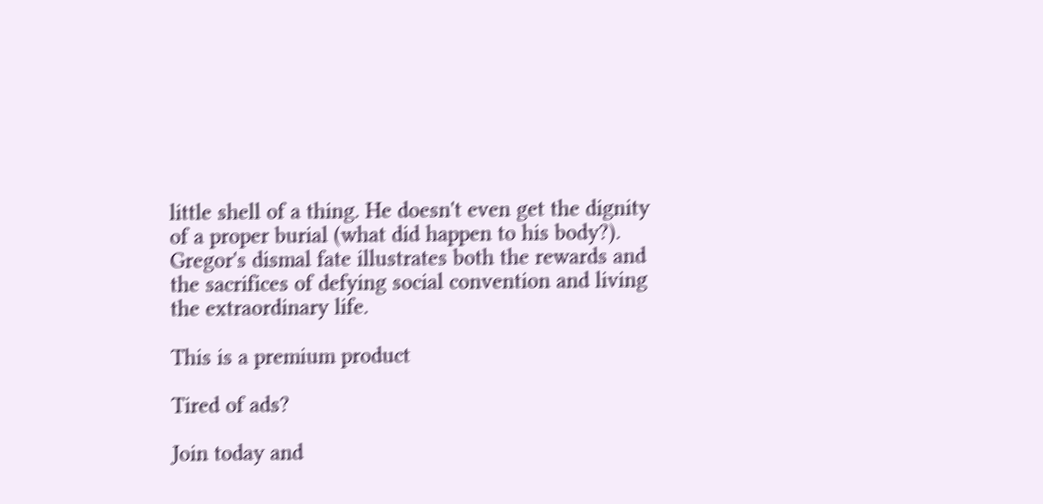little shell of a thing. He doesn't even get the dignity of a proper burial (what did happen to his body?). Gregor's dismal fate illustrates both the rewards and the sacrifices of defying social convention and living the extraordinary life.

This is a premium product

Tired of ads?

Join today and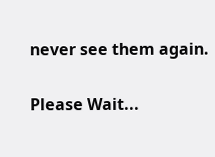never see them again.

Please Wait...